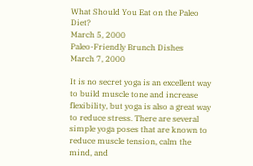What Should You Eat on the Paleo Diet?
March 5, 2000
Paleo-Friendly Brunch Dishes
March 7, 2000

It is no secret yoga is an excellent way to build muscle tone and increase flexibility, but yoga is also a great way to reduce stress. There are several simple yoga poses that are known to reduce muscle tension, calm the mind, and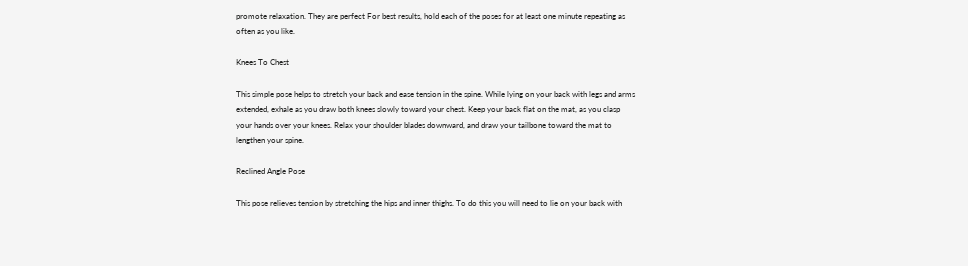promote relaxation. They are perfect For best results, hold each of the poses for at least one minute repeating as often as you like.

Knees To Chest

This simple pose helps to stretch your back and ease tension in the spine. While lying on your back with legs and arms extended, exhale as you draw both knees slowly toward your chest. Keep your back flat on the mat, as you clasp your hands over your knees. Relax your shoulder blades downward, and draw your tailbone toward the mat to lengthen your spine.

Reclined Angle Pose

This pose relieves tension by stretching the hips and inner thighs. To do this you will need to lie on your back with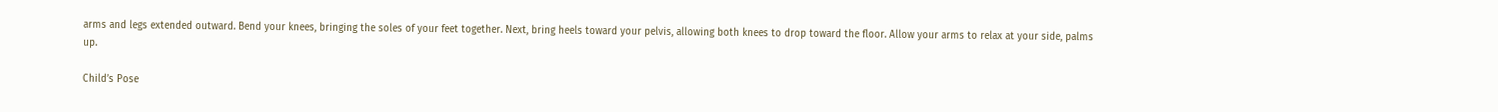arms and legs extended outward. Bend your knees, bringing the soles of your feet together. Next, bring heels toward your pelvis, allowing both knees to drop toward the floor. Allow your arms to relax at your side, palms up.

Child’s Pose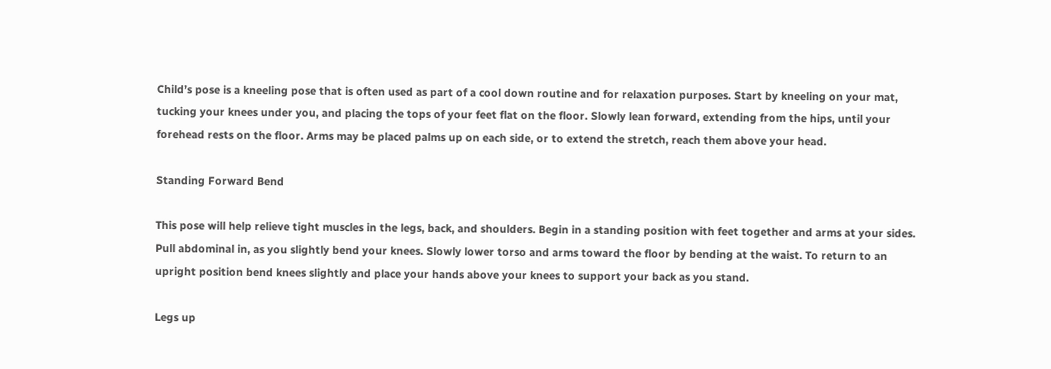Child’s pose is a kneeling pose that is often used as part of a cool down routine and for relaxation purposes. Start by kneeling on your mat, tucking your knees under you, and placing the tops of your feet flat on the floor. Slowly lean forward, extending from the hips, until your forehead rests on the floor. Arms may be placed palms up on each side, or to extend the stretch, reach them above your head.

Standing Forward Bend

This pose will help relieve tight muscles in the legs, back, and shoulders. Begin in a standing position with feet together and arms at your sides. Pull abdominal in, as you slightly bend your knees. Slowly lower torso and arms toward the floor by bending at the waist. To return to an upright position bend knees slightly and place your hands above your knees to support your back as you stand.

Legs up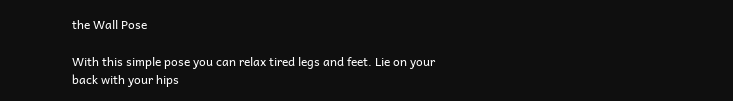the Wall Pose

With this simple pose you can relax tired legs and feet. Lie on your back with your hips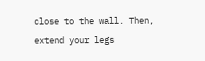close to the wall. Then, extend your legs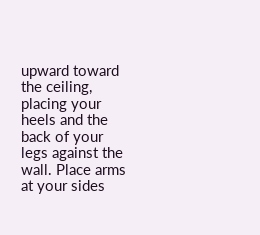upward toward the ceiling, placing your heels and the back of your legs against the wall. Place arms at your sides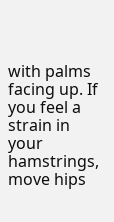with palms facing up. If you feel a strain in your hamstrings, move hips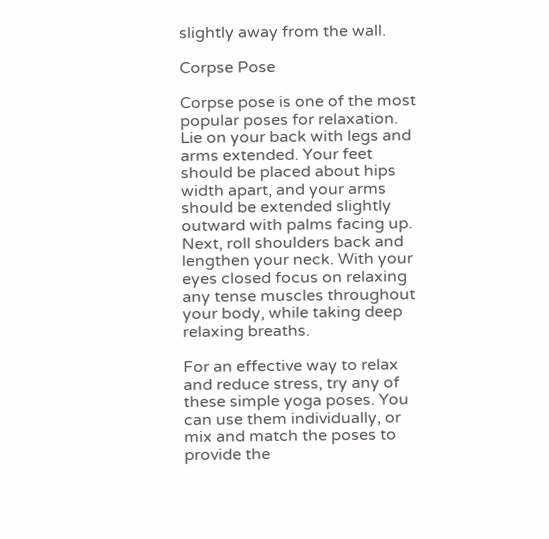slightly away from the wall.

Corpse Pose

Corpse pose is one of the most popular poses for relaxation. Lie on your back with legs and arms extended. Your feet should be placed about hips width apart, and your arms should be extended slightly outward with palms facing up. Next, roll shoulders back and lengthen your neck. With your eyes closed focus on relaxing any tense muscles throughout your body, while taking deep relaxing breaths.

For an effective way to relax and reduce stress, try any of these simple yoga poses. You can use them individually, or mix and match the poses to provide the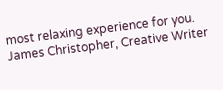most relaxing experience for you.
James Christopher, Creative Writer